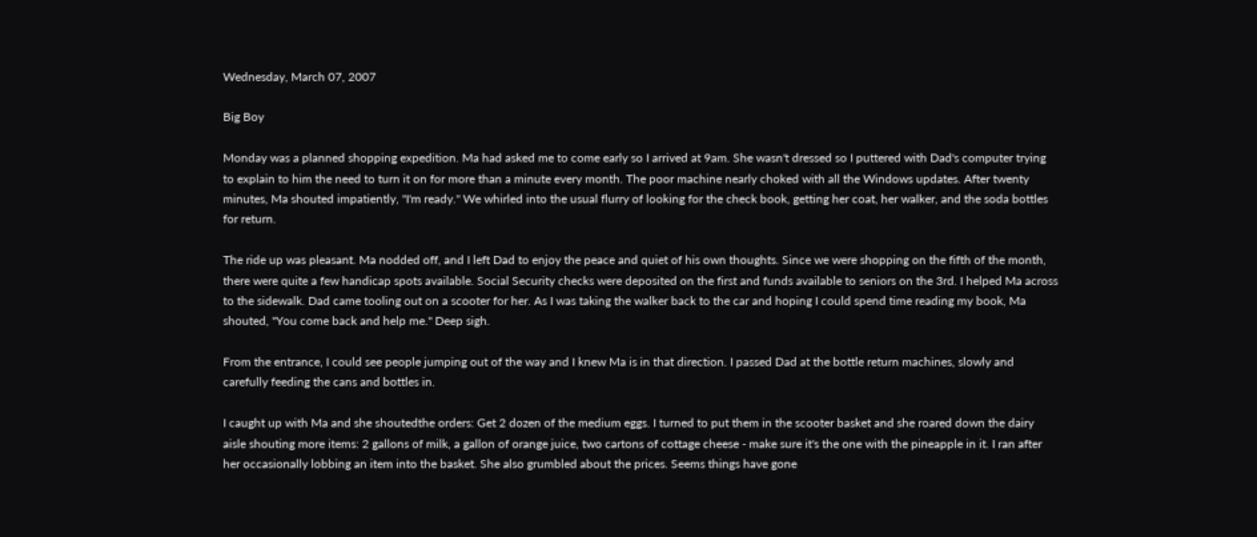Wednesday, March 07, 2007

Big Boy

Monday was a planned shopping expedition. Ma had asked me to come early so I arrived at 9am. She wasn't dressed so I puttered with Dad's computer trying to explain to him the need to turn it on for more than a minute every month. The poor machine nearly choked with all the Windows updates. After twenty minutes, Ma shouted impatiently, "I'm ready." We whirled into the usual flurry of looking for the check book, getting her coat, her walker, and the soda bottles for return.

The ride up was pleasant. Ma nodded off, and I left Dad to enjoy the peace and quiet of his own thoughts. Since we were shopping on the fifth of the month, there were quite a few handicap spots available. Social Security checks were deposited on the first and funds available to seniors on the 3rd. I helped Ma across to the sidewalk. Dad came tooling out on a scooter for her. As I was taking the walker back to the car and hoping I could spend time reading my book, Ma shouted, "You come back and help me." Deep sigh.

From the entrance, I could see people jumping out of the way and I knew Ma is in that direction. I passed Dad at the bottle return machines, slowly and carefully feeding the cans and bottles in.

I caught up with Ma and she shoutedthe orders: Get 2 dozen of the medium eggs. I turned to put them in the scooter basket and she roared down the dairy aisle shouting more items: 2 gallons of milk, a gallon of orange juice, two cartons of cottage cheese - make sure it's the one with the pineapple in it. I ran after her occasionally lobbing an item into the basket. She also grumbled about the prices. Seems things have gone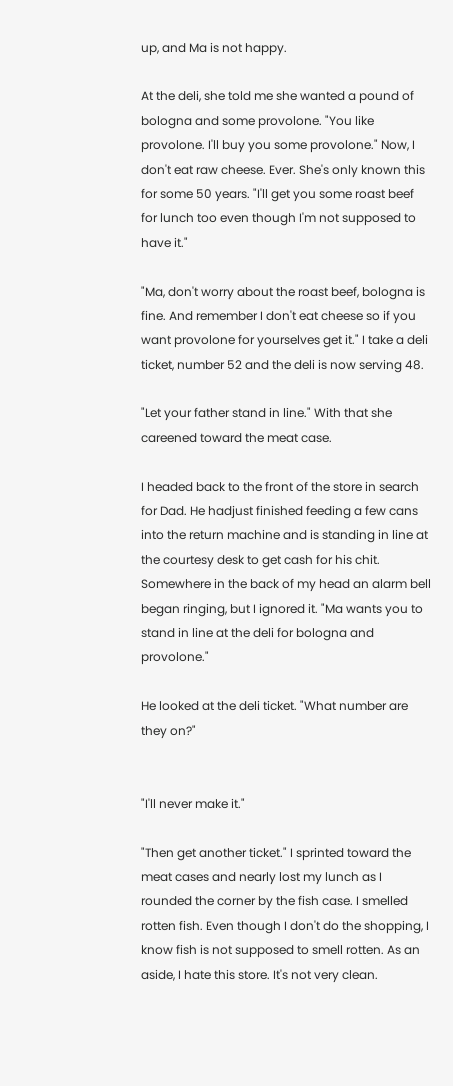up, and Ma is not happy.

At the deli, she told me she wanted a pound of bologna and some provolone. "You like provolone. I'll buy you some provolone." Now, I don't eat raw cheese. Ever. She's only known this for some 50 years. "I'll get you some roast beef for lunch too even though I'm not supposed to have it."

"Ma, don't worry about the roast beef, bologna is fine. And remember I don't eat cheese so if you want provolone for yourselves get it." I take a deli ticket, number 52 and the deli is now serving 48.

"Let your father stand in line." With that she careened toward the meat case.

I headed back to the front of the store in search for Dad. He hadjust finished feeding a few cans into the return machine and is standing in line at the courtesy desk to get cash for his chit. Somewhere in the back of my head an alarm bell began ringing, but I ignored it. "Ma wants you to stand in line at the deli for bologna and provolone."

He looked at the deli ticket. "What number are they on?"


"I'll never make it."

"Then get another ticket." I sprinted toward the meat cases and nearly lost my lunch as I rounded the corner by the fish case. I smelled rotten fish. Even though I don't do the shopping, I know fish is not supposed to smell rotten. As an aside, I hate this store. It's not very clean.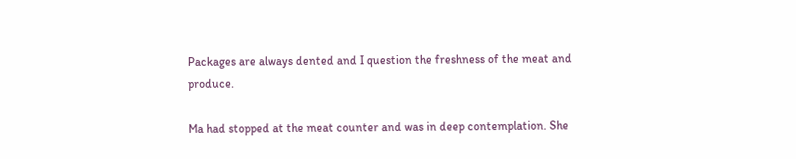Packages are always dented and I question the freshness of the meat and produce.

Ma had stopped at the meat counter and was in deep contemplation. She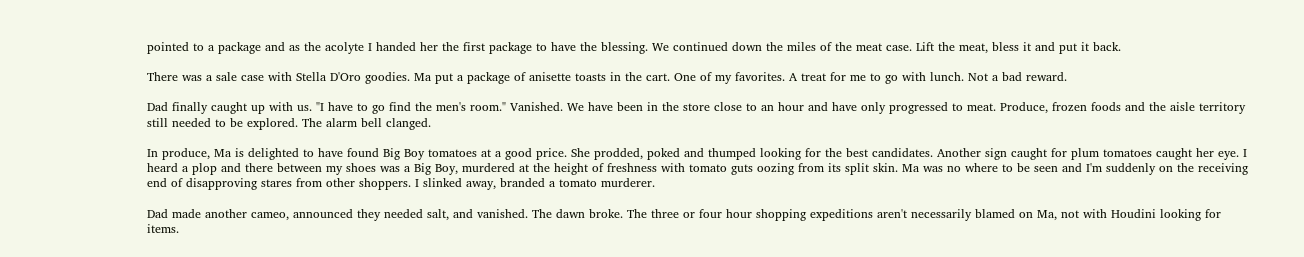pointed to a package and as the acolyte I handed her the first package to have the blessing. We continued down the miles of the meat case. Lift the meat, bless it and put it back.

There was a sale case with Stella D'Oro goodies. Ma put a package of anisette toasts in the cart. One of my favorites. A treat for me to go with lunch. Not a bad reward.

Dad finally caught up with us. "I have to go find the men's room." Vanished. We have been in the store close to an hour and have only progressed to meat. Produce, frozen foods and the aisle territory still needed to be explored. The alarm bell clanged.

In produce, Ma is delighted to have found Big Boy tomatoes at a good price. She prodded, poked and thumped looking for the best candidates. Another sign caught for plum tomatoes caught her eye. I heard a plop and there between my shoes was a Big Boy, murdered at the height of freshness with tomato guts oozing from its split skin. Ma was no where to be seen and I'm suddenly on the receiving end of disapproving stares from other shoppers. I slinked away, branded a tomato murderer.

Dad made another cameo, announced they needed salt, and vanished. The dawn broke. The three or four hour shopping expeditions aren't necessarily blamed on Ma, not with Houdini looking for items.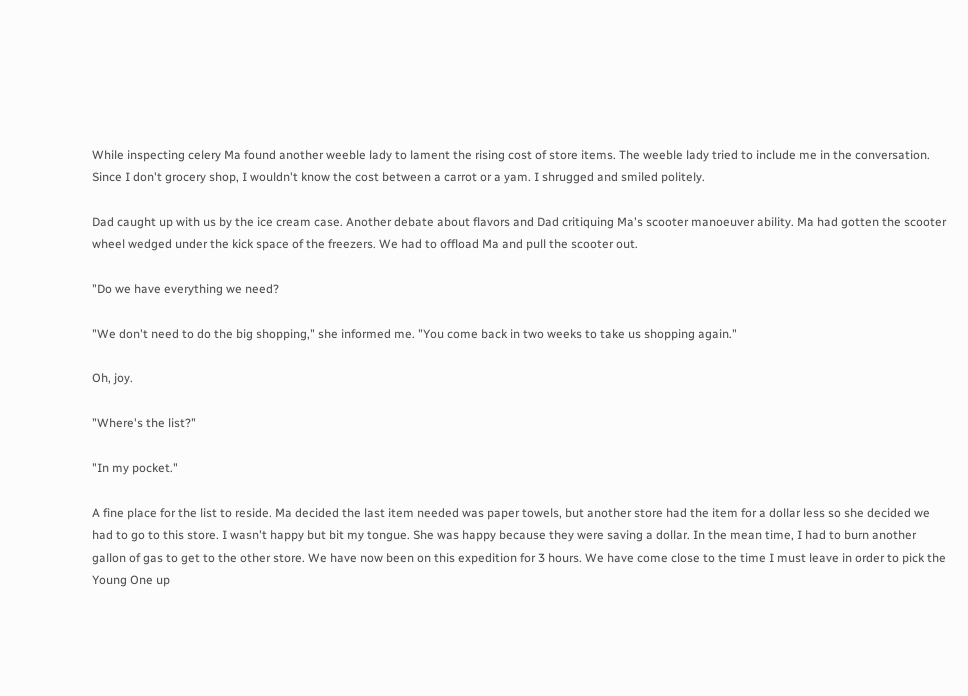While inspecting celery Ma found another weeble lady to lament the rising cost of store items. The weeble lady tried to include me in the conversation. Since I don't grocery shop, I wouldn't know the cost between a carrot or a yam. I shrugged and smiled politely.

Dad caught up with us by the ice cream case. Another debate about flavors and Dad critiquing Ma's scooter manoeuver ability. Ma had gotten the scooter wheel wedged under the kick space of the freezers. We had to offload Ma and pull the scooter out.

"Do we have everything we need?

"We don't need to do the big shopping," she informed me. "You come back in two weeks to take us shopping again."

Oh, joy.

"Where's the list?"

"In my pocket."

A fine place for the list to reside. Ma decided the last item needed was paper towels, but another store had the item for a dollar less so she decided we had to go to this store. I wasn't happy but bit my tongue. She was happy because they were saving a dollar. In the mean time, I had to burn another gallon of gas to get to the other store. We have now been on this expedition for 3 hours. We have come close to the time I must leave in order to pick the Young One up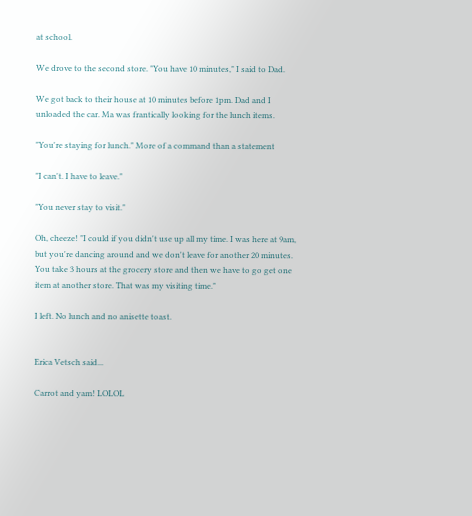at school.

We drove to the second store. "You have 10 minutes," I said to Dad.

We got back to their house at 10 minutes before 1pm. Dad and I unloaded the car. Ma was frantically looking for the lunch items.

"You're staying for lunch." More of a command than a statement

"I can't. I have to leave."

"You never stay to visit."

Oh, cheeze! "I could if you didn't use up all my time. I was here at 9am, but you're dancing around and we don't leave for another 20 minutes. You take 3 hours at the grocery store and then we have to go get one item at another store. That was my visiting time."

I left. No lunch and no anisette toast.


Erica Vetsch said...

Carrot and yam! LOLOL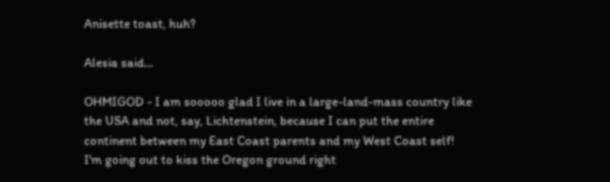Anisette toast, huh?

Alesia said...

OHMIGOD - I am sooooo glad I live in a large-land-mass country like the USA and not, say, Lichtenstein, because I can put the entire continent between my East Coast parents and my West Coast self! I'm going out to kiss the Oregon ground right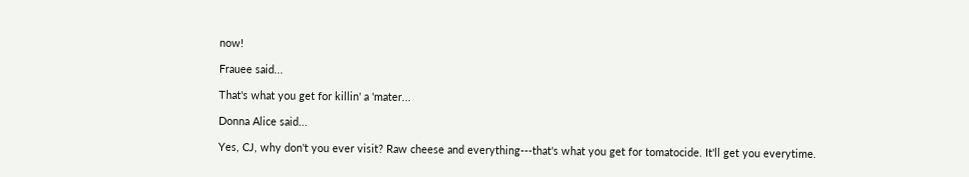now!

Frauee said...

That's what you get for killin' a 'mater...

Donna Alice said...

Yes, CJ, why don't you ever visit? Raw cheese and everything---that's what you get for tomatocide. It'll get you everytime.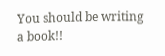You should be writing a book!!